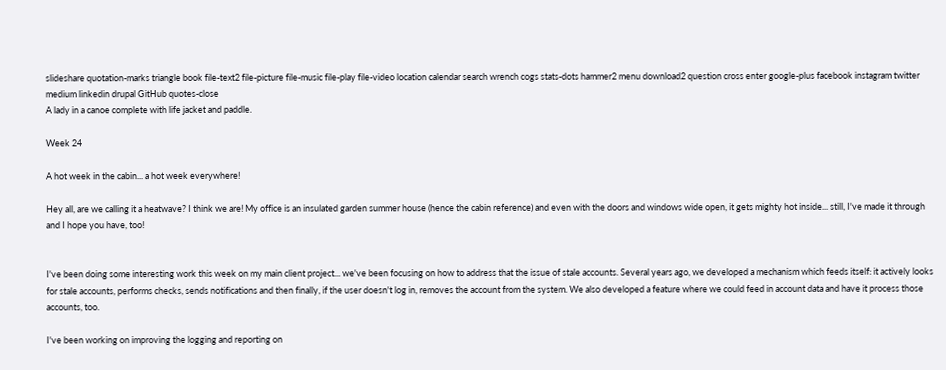slideshare quotation-marks triangle book file-text2 file-picture file-music file-play file-video location calendar search wrench cogs stats-dots hammer2 menu download2 question cross enter google-plus facebook instagram twitter medium linkedin drupal GitHub quotes-close
A lady in a canoe complete with life jacket and paddle.

Week 24

A hot week in the cabin... a hot week everywhere!

Hey all, are we calling it a heatwave? I think we are! My office is an insulated garden summer house (hence the cabin reference) and even with the doors and windows wide open, it gets mighty hot inside... still, I've made it through and I hope you have, too!


I've been doing some interesting work this week on my main client project... we've been focusing on how to address that the issue of stale accounts. Several years ago, we developed a mechanism which feeds itself: it actively looks for stale accounts, performs checks, sends notifications and then finally, if the user doesn't log in, removes the account from the system. We also developed a feature where we could feed in account data and have it process those accounts, too.

I've been working on improving the logging and reporting on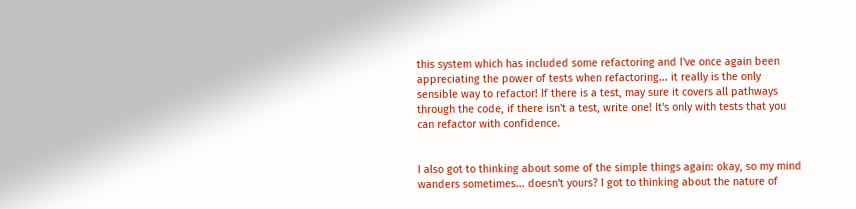this system which has included some refactoring and I've once again been appreciating the power of tests when refactoring... it really is the only sensible way to refactor! If there is a test, may sure it covers all pathways through the code, if there isn't a test, write one! It's only with tests that you can refactor with confidence.


I also got to thinking about some of the simple things again: okay, so my mind wanders sometimes... doesn't yours? I got to thinking about the nature of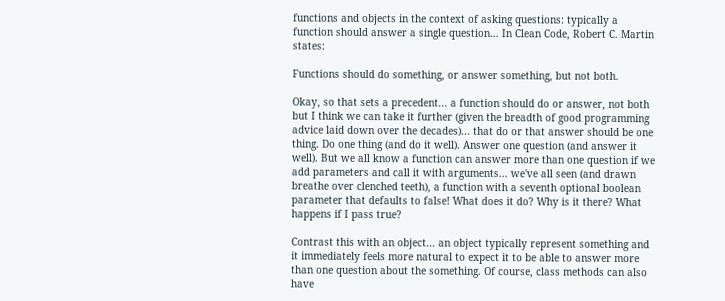functions and objects in the context of asking questions: typically a function should answer a single question... In Clean Code, Robert C. Martin states:

Functions should do something, or answer something, but not both.

Okay, so that sets a precedent... a function should do or answer, not both but I think we can take it further (given the breadth of good programming advice laid down over the decades)... that do or that answer should be one thing. Do one thing (and do it well). Answer one question (and answer it well). But we all know a function can answer more than one question if we add parameters and call it with arguments... we've all seen (and drawn breathe over clenched teeth), a function with a seventh optional boolean parameter that defaults to false! What does it do? Why is it there? What happens if I pass true?

Contrast this with an object... an object typically represent something and it immediately feels more natural to expect it to be able to answer more than one question about the something. Of course, class methods can also have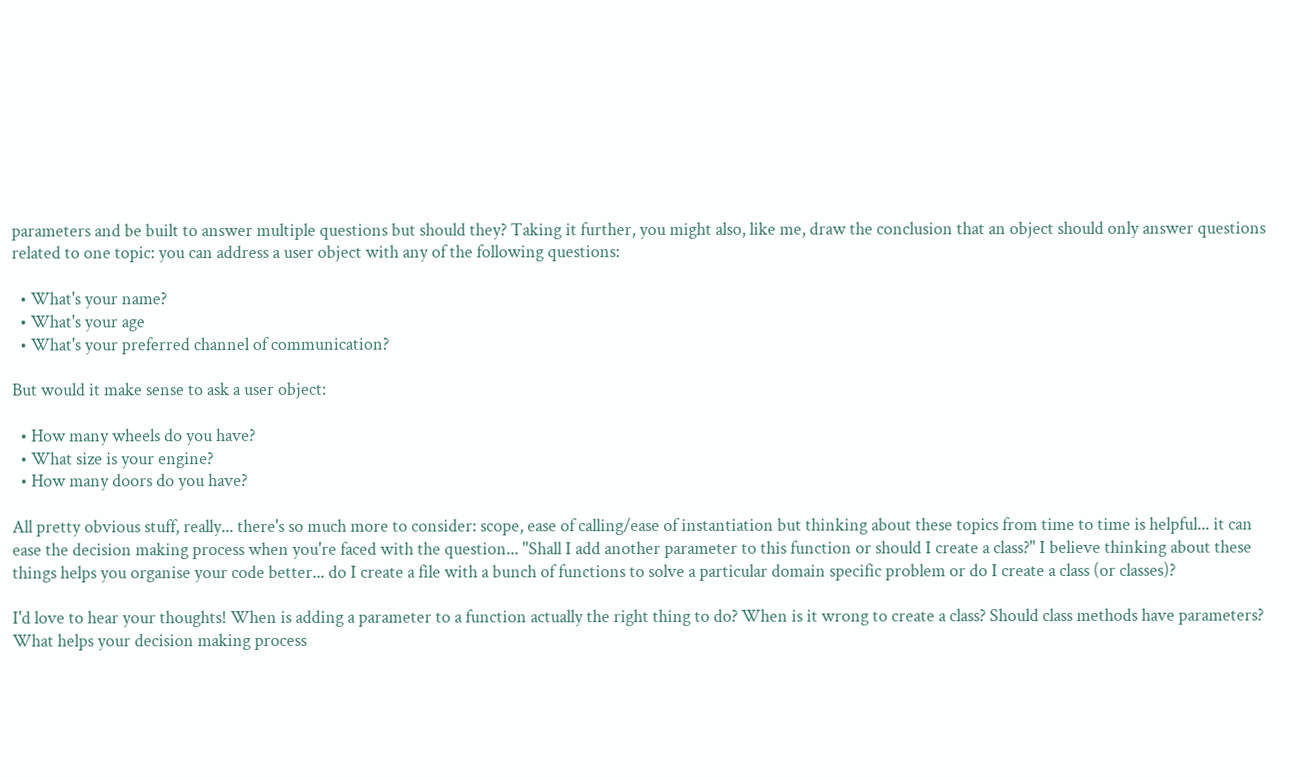parameters and be built to answer multiple questions but should they? Taking it further, you might also, like me, draw the conclusion that an object should only answer questions related to one topic: you can address a user object with any of the following questions:

  • What's your name?
  • What's your age
  • What's your preferred channel of communication?

But would it make sense to ask a user object:

  • How many wheels do you have?
  • What size is your engine?
  • How many doors do you have?

All pretty obvious stuff, really... there's so much more to consider: scope, ease of calling/ease of instantiation but thinking about these topics from time to time is helpful... it can ease the decision making process when you're faced with the question... "Shall I add another parameter to this function or should I create a class?" I believe thinking about these things helps you organise your code better... do I create a file with a bunch of functions to solve a particular domain specific problem or do I create a class (or classes)?

I'd love to hear your thoughts! When is adding a parameter to a function actually the right thing to do? When is it wrong to create a class? Should class methods have parameters? What helps your decision making process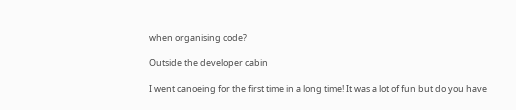when organising code?

Outside the developer cabin

I went canoeing for the first time in a long time! It was a lot of fun but do you have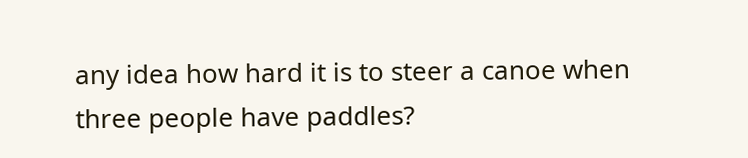any idea how hard it is to steer a canoe when three people have paddles?